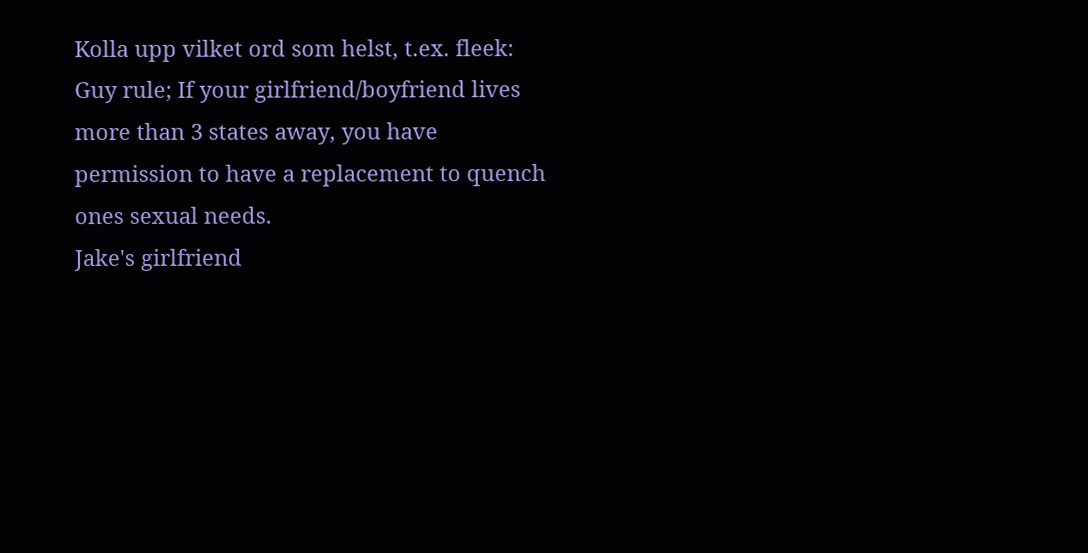Kolla upp vilket ord som helst, t.ex. fleek:
Guy rule; If your girlfriend/boyfriend lives more than 3 states away, you have permission to have a replacement to quench ones sexual needs.
Jake's girlfriend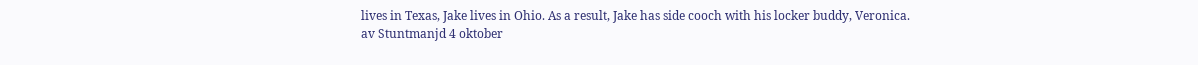lives in Texas, Jake lives in Ohio. As a result, Jake has side cooch with his locker buddy, Veronica.
av Stuntmanjd 4 oktober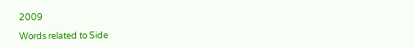2009

Words related to Side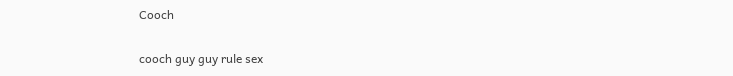Cooch

cooch guy guy rule sex